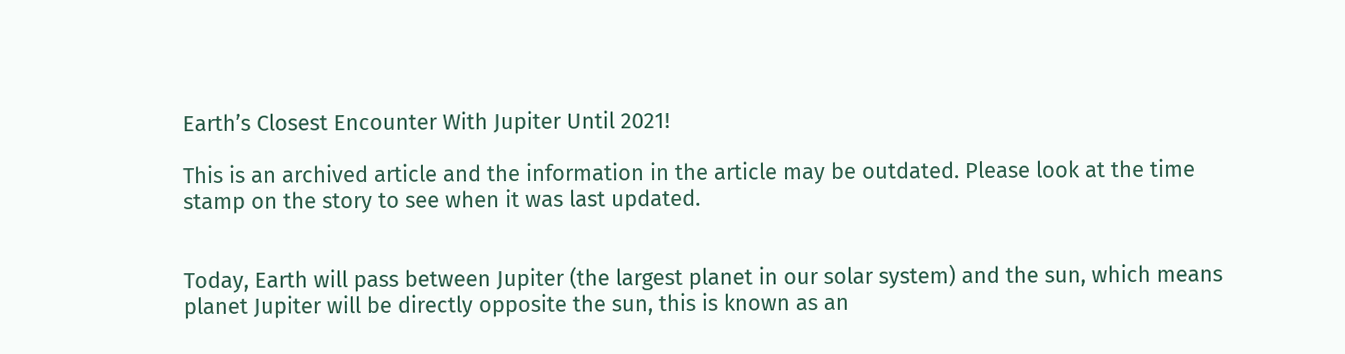Earth’s Closest Encounter With Jupiter Until 2021!

This is an archived article and the information in the article may be outdated. Please look at the time stamp on the story to see when it was last updated.


Today, Earth will pass between Jupiter (the largest planet in our solar system) and the sun, which means planet Jupiter will be directly opposite the sun, this is known as an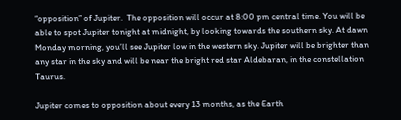“opposition” of Jupiter.  The opposition will occur at 8:00 pm central time. You will be able to spot Jupiter tonight at midnight, by looking towards the southern sky. At dawn Monday morning, you’ll see Jupiter low in the western sky. Jupiter will be brighter than any star in the sky and will be near the bright red star Aldebaran, in the constellation Taurus.

Jupiter comes to opposition about every 13 months, as the Earth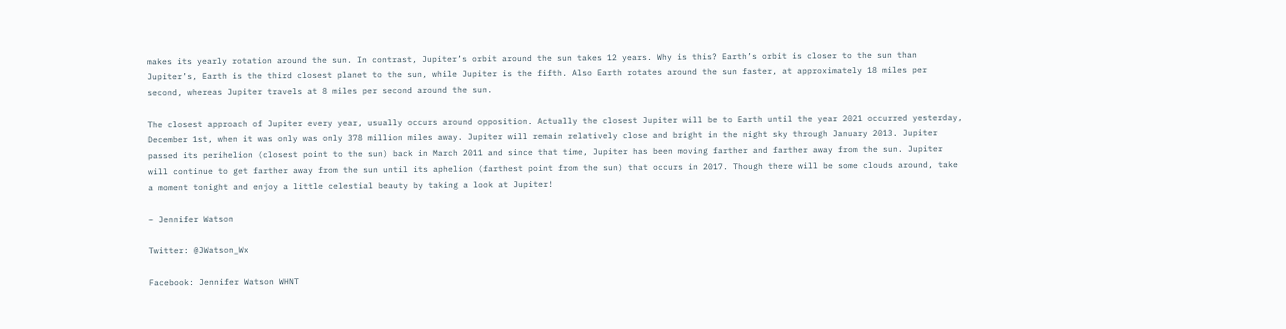makes its yearly rotation around the sun. In contrast, Jupiter’s orbit around the sun takes 12 years. Why is this? Earth’s orbit is closer to the sun than Jupiter’s, Earth is the third closest planet to the sun, while Jupiter is the fifth. Also Earth rotates around the sun faster, at approximately 18 miles per second, whereas Jupiter travels at 8 miles per second around the sun.

The closest approach of Jupiter every year, usually occurs around opposition. Actually the closest Jupiter will be to Earth until the year 2021 occurred yesterday, December 1st, when it was only was only 378 million miles away. Jupiter will remain relatively close and bright in the night sky through January 2013. Jupiter passed its perihelion (closest point to the sun) back in March 2011 and since that time, Jupiter has been moving farther and farther away from the sun. Jupiter will continue to get farther away from the sun until its aphelion (farthest point from the sun) that occurs in 2017. Though there will be some clouds around, take a moment tonight and enjoy a little celestial beauty by taking a look at Jupiter!

– Jennifer Watson

Twitter: @JWatson_Wx

Facebook: Jennifer Watson WHNT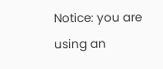Notice: you are using an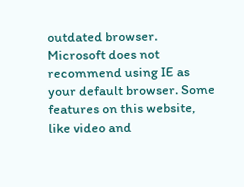outdated browser. Microsoft does not recommend using IE as your default browser. Some features on this website, like video and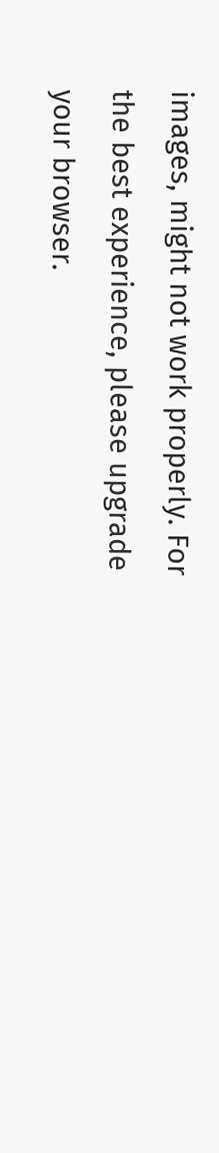images, might not work properly. For the best experience, please upgrade your browser.